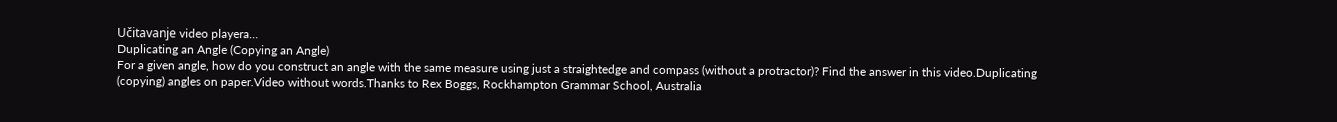Učitavanje video playera...
Duplicating an Angle (Copying an Angle)
For a given angle, how do you construct an angle with the same measure using just a straightedge and compass (without a protractor)? Find the answer in this video.Duplicating (copying) angles on paper.Video without words.Thanks to Rex Boggs, Rockhampton Grammar School, Australia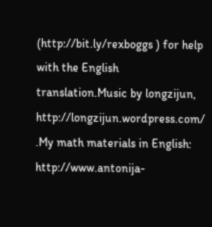(http://bit.ly/rexboggs ) for help with the English translation.Music by longzijun, http://longzijun.wordpress.com/ .My math materials in English: http://www.antonija-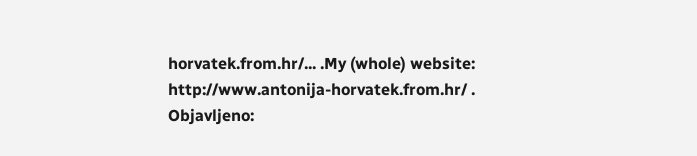horvatek.from.hr/... .My (whole) website: http://www.antonija-horvatek.from.hr/ .
Objavljeno: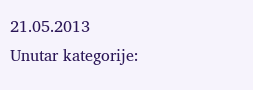21.05.2013
Unutar kategorije: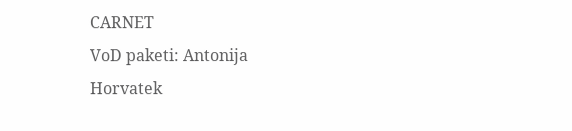CARNET
VoD paketi: Antonija Horvatek